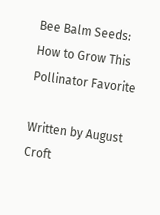Bee Balm Seeds: How to Grow This Pollinator Favorite

Written by August Croft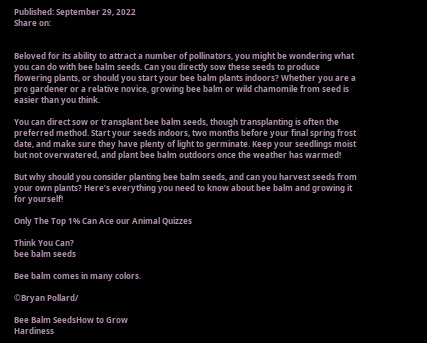Published: September 29, 2022
Share on:


Beloved for its ability to attract a number of pollinators, you might be wondering what you can do with bee balm seeds. Can you directly sow these seeds to produce flowering plants, or should you start your bee balm plants indoors? Whether you are a pro gardener or a relative novice, growing bee balm or wild chamomile from seed is easier than you think.

You can direct sow or transplant bee balm seeds, though transplanting is often the preferred method. Start your seeds indoors, two months before your final spring frost date, and make sure they have plenty of light to germinate. Keep your seedlings moist but not overwatered, and plant bee balm outdoors once the weather has warmed!

But why should you consider planting bee balm seeds, and can you harvest seeds from your own plants? Here’s everything you need to know about bee balm and growing it for yourself!

Only The Top 1% Can Ace our Animal Quizzes

Think You Can?
bee balm seeds

Bee balm comes in many colors.

©Bryan Pollard/

Bee Balm SeedsHow to Grow
Hardiness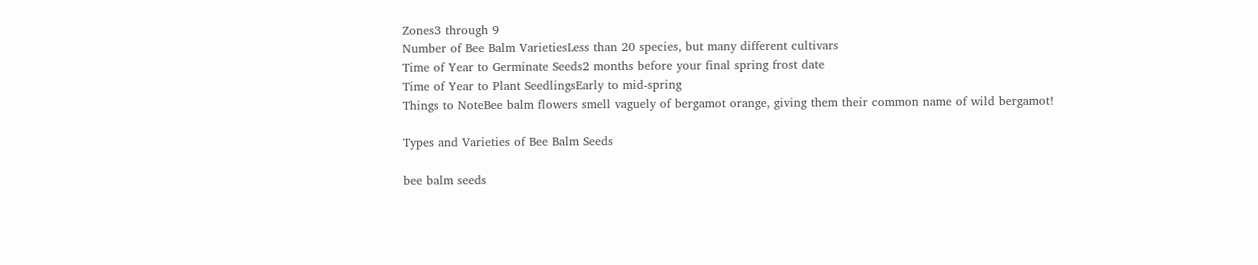Zones3 through 9
Number of Bee Balm VarietiesLess than 20 species, but many different cultivars
Time of Year to Germinate Seeds2 months before your final spring frost date
Time of Year to Plant SeedlingsEarly to mid-spring
Things to NoteBee balm flowers smell vaguely of bergamot orange, giving them their common name of wild bergamot!

Types and Varieties of Bee Balm Seeds

bee balm seeds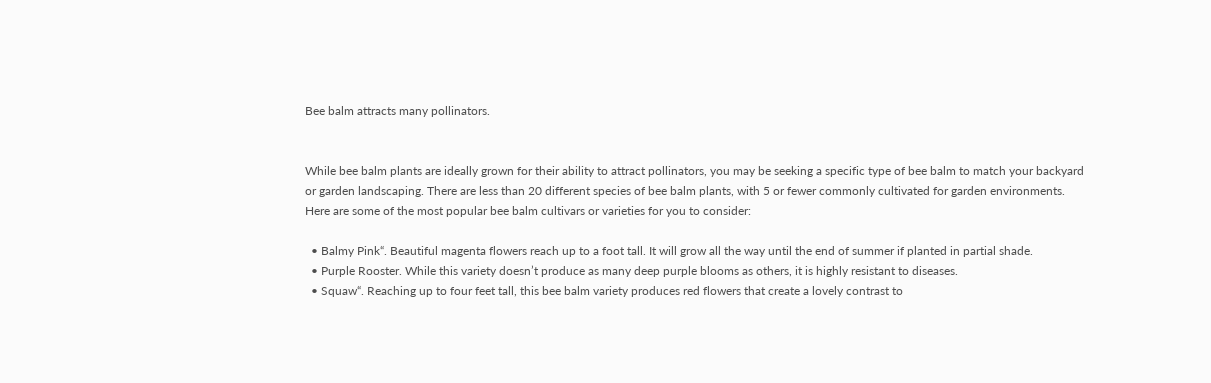Bee balm attracts many pollinators.


While bee balm plants are ideally grown for their ability to attract pollinators, you may be seeking a specific type of bee balm to match your backyard or garden landscaping. There are less than 20 different species of bee balm plants, with 5 or fewer commonly cultivated for garden environments. Here are some of the most popular bee balm cultivars or varieties for you to consider:

  • Balmy Pink“. Beautiful magenta flowers reach up to a foot tall. It will grow all the way until the end of summer if planted in partial shade.
  • Purple Rooster. While this variety doesn’t produce as many deep purple blooms as others, it is highly resistant to diseases.
  • Squaw“. Reaching up to four feet tall, this bee balm variety produces red flowers that create a lovely contrast to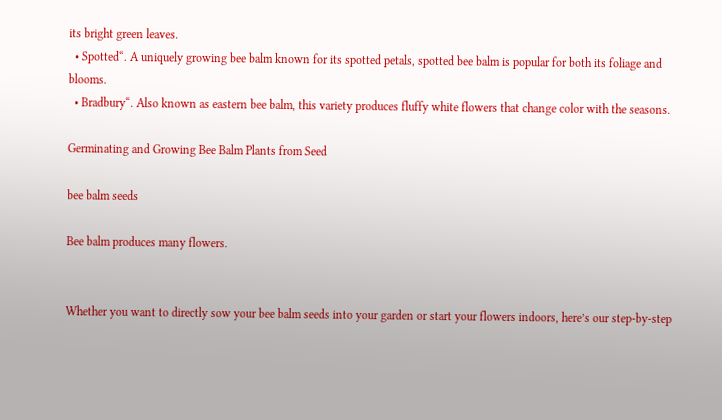its bright green leaves.
  • Spotted“. A uniquely growing bee balm known for its spotted petals, spotted bee balm is popular for both its foliage and blooms.
  • Bradbury“. Also known as eastern bee balm, this variety produces fluffy white flowers that change color with the seasons.

Germinating and Growing Bee Balm Plants from Seed

bee balm seeds

Bee balm produces many flowers.


Whether you want to directly sow your bee balm seeds into your garden or start your flowers indoors, here’s our step-by-step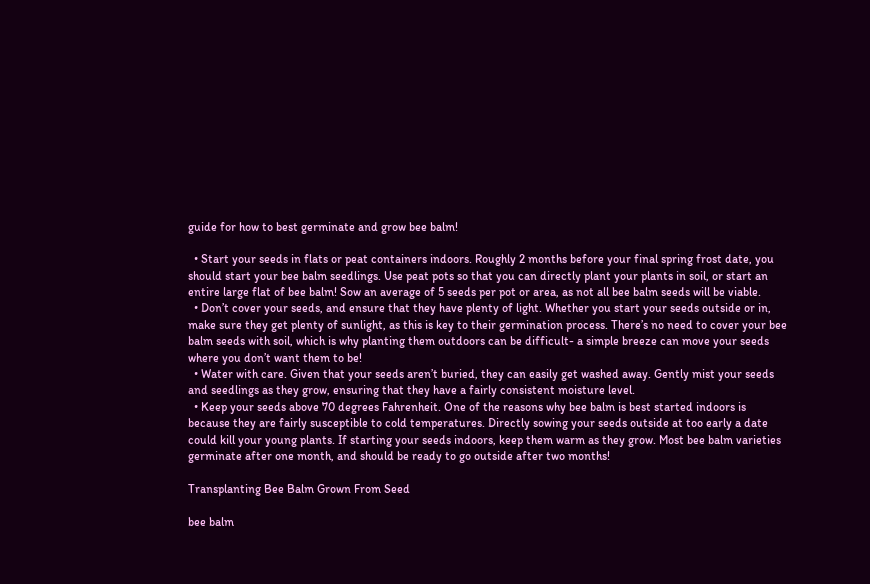guide for how to best germinate and grow bee balm!

  • Start your seeds in flats or peat containers indoors. Roughly 2 months before your final spring frost date, you should start your bee balm seedlings. Use peat pots so that you can directly plant your plants in soil, or start an entire large flat of bee balm! Sow an average of 5 seeds per pot or area, as not all bee balm seeds will be viable.
  • Don’t cover your seeds, and ensure that they have plenty of light. Whether you start your seeds outside or in, make sure they get plenty of sunlight, as this is key to their germination process. There’s no need to cover your bee balm seeds with soil, which is why planting them outdoors can be difficult- a simple breeze can move your seeds where you don’t want them to be!
  • Water with care. Given that your seeds aren’t buried, they can easily get washed away. Gently mist your seeds and seedlings as they grow, ensuring that they have a fairly consistent moisture level.
  • Keep your seeds above 70 degrees Fahrenheit. One of the reasons why bee balm is best started indoors is because they are fairly susceptible to cold temperatures. Directly sowing your seeds outside at too early a date could kill your young plants. If starting your seeds indoors, keep them warm as they grow. Most bee balm varieties germinate after one month, and should be ready to go outside after two months!

Transplanting Bee Balm Grown From Seed

bee balm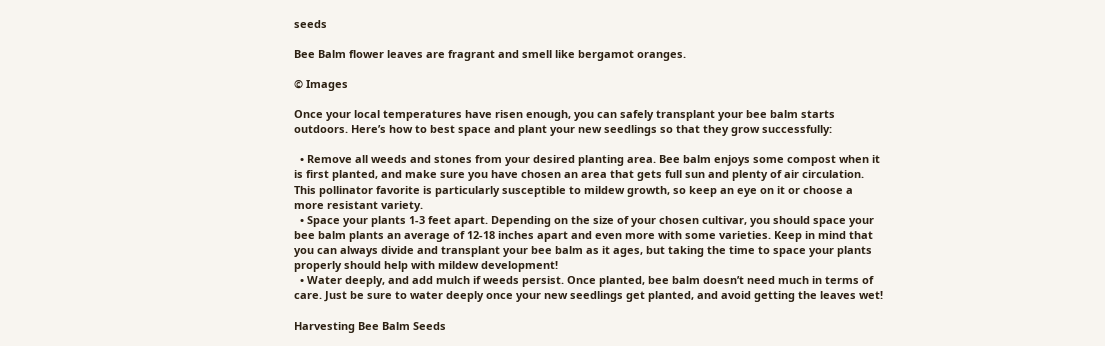seeds

Bee Balm flower leaves are fragrant and smell like bergamot oranges.

© Images

Once your local temperatures have risen enough, you can safely transplant your bee balm starts outdoors. Here’s how to best space and plant your new seedlings so that they grow successfully:

  • Remove all weeds and stones from your desired planting area. Bee balm enjoys some compost when it is first planted, and make sure you have chosen an area that gets full sun and plenty of air circulation. This pollinator favorite is particularly susceptible to mildew growth, so keep an eye on it or choose a more resistant variety.
  • Space your plants 1-3 feet apart. Depending on the size of your chosen cultivar, you should space your bee balm plants an average of 12-18 inches apart and even more with some varieties. Keep in mind that you can always divide and transplant your bee balm as it ages, but taking the time to space your plants properly should help with mildew development!
  • Water deeply, and add mulch if weeds persist. Once planted, bee balm doesn’t need much in terms of care. Just be sure to water deeply once your new seedlings get planted, and avoid getting the leaves wet!

Harvesting Bee Balm Seeds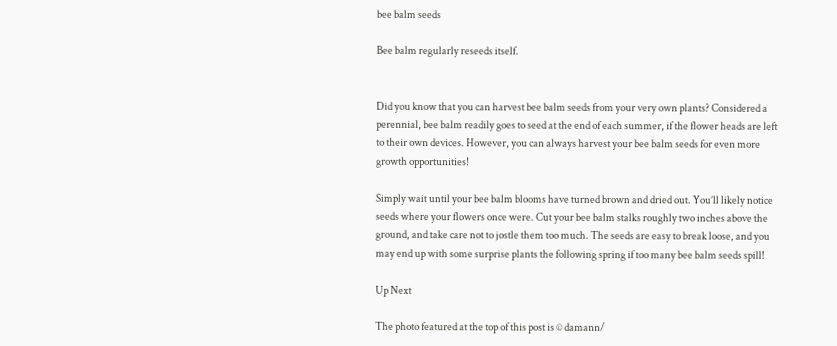bee balm seeds

Bee balm regularly reseeds itself.


Did you know that you can harvest bee balm seeds from your very own plants? Considered a perennial, bee balm readily goes to seed at the end of each summer, if the flower heads are left to their own devices. However, you can always harvest your bee balm seeds for even more growth opportunities!

Simply wait until your bee balm blooms have turned brown and dried out. You’ll likely notice seeds where your flowers once were. Cut your bee balm stalks roughly two inches above the ground, and take care not to jostle them too much. The seeds are easy to break loose, and you may end up with some surprise plants the following spring if too many bee balm seeds spill!

Up Next

The photo featured at the top of this post is © damann/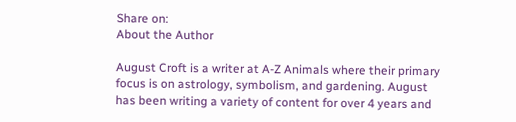Share on:
About the Author

August Croft is a writer at A-Z Animals where their primary focus is on astrology, symbolism, and gardening. August has been writing a variety of content for over 4 years and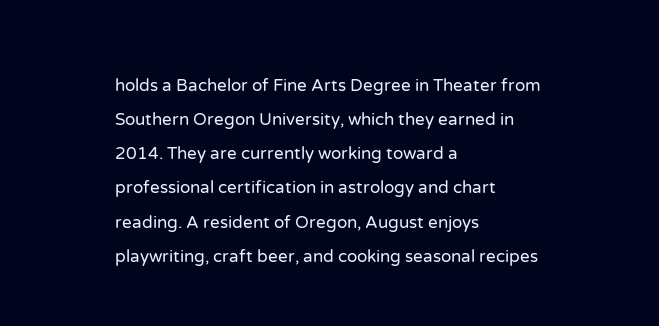holds a Bachelor of Fine Arts Degree in Theater from Southern Oregon University, which they earned in 2014. They are currently working toward a professional certification in astrology and chart reading. A resident of Oregon, August enjoys playwriting, craft beer, and cooking seasonal recipes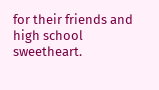for their friends and high school sweetheart.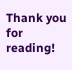Thank you for reading!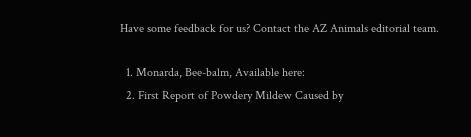Have some feedback for us? Contact the AZ Animals editorial team.

  1. Monarda, Bee-balm, Available here:
  2. First Report of Powdery Mildew Caused by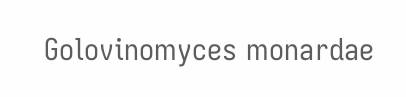Golovinomyces monardae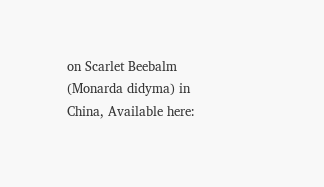on Scarlet Beebalm (Monarda didyma) in China, Available here: